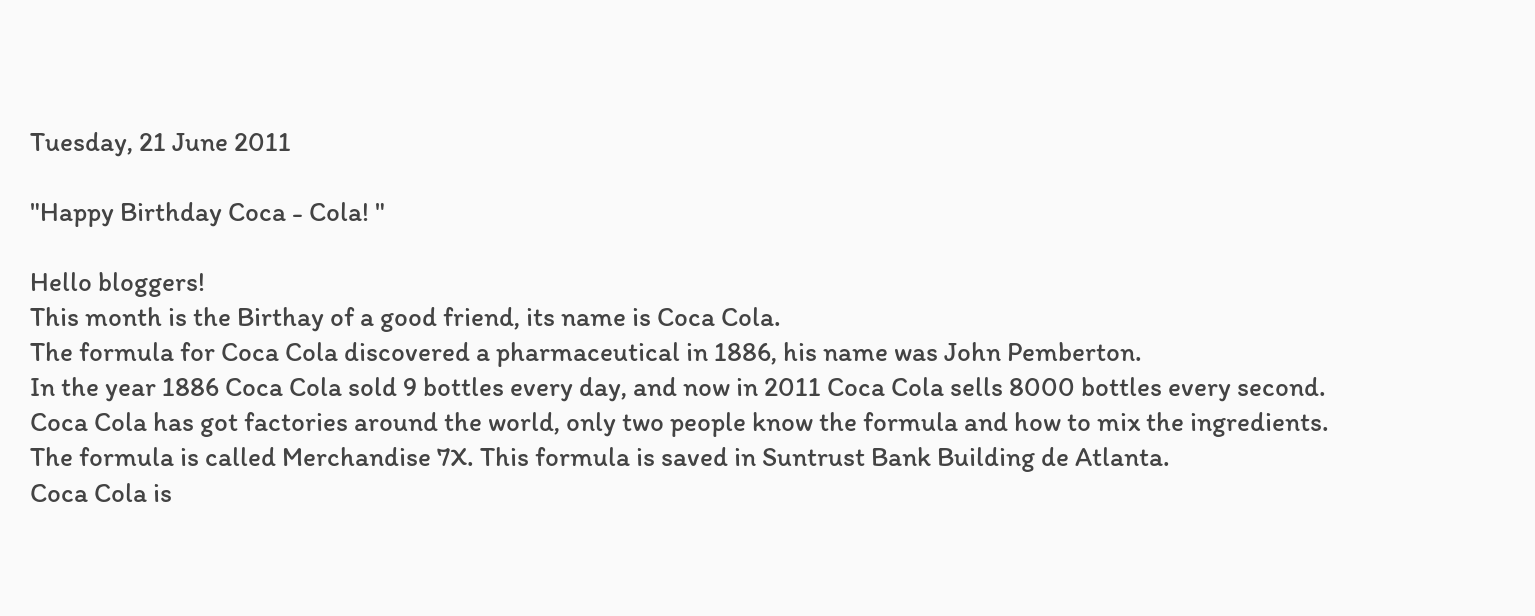Tuesday, 21 June 2011

"Happy Birthday Coca - Cola! "

Hello bloggers!
This month is the Birthay of a good friend, its name is Coca Cola.
The formula for Coca Cola discovered a pharmaceutical in 1886, his name was John Pemberton.
In the year 1886 Coca Cola sold 9 bottles every day, and now in 2011 Coca Cola sells 8000 bottles every second.
Coca Cola has got factories around the world, only two people know the formula and how to mix the ingredients.
The formula is called Merchandise 7X. This formula is saved in Suntrust Bank Building de Atlanta.
Coca Cola is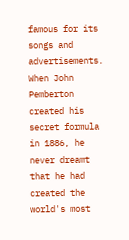famous for its songs and advertisements.
When John Pemberton created his secret formula in 1886, he never dreamt that he had created the world's most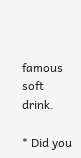famous soft drink.

* Did you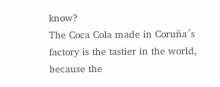know?
The Coca Cola made in Coruña´s factory is the tastier in the world, because the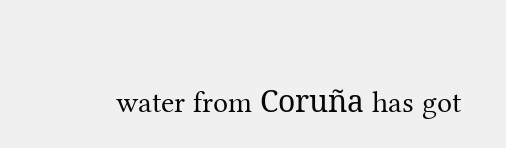water from Coruña has got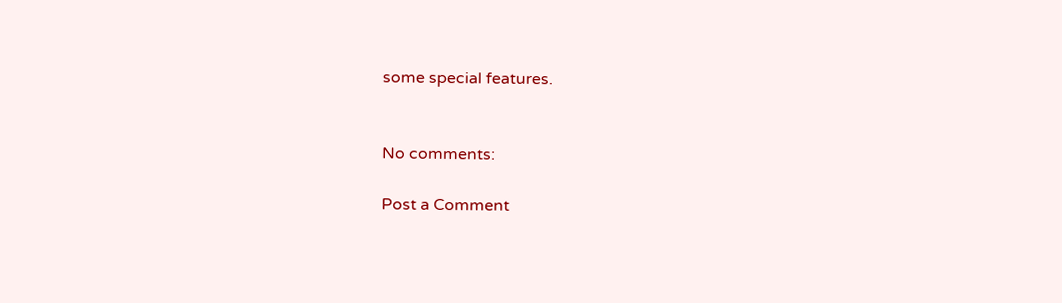some special features.


No comments:

Post a Comment